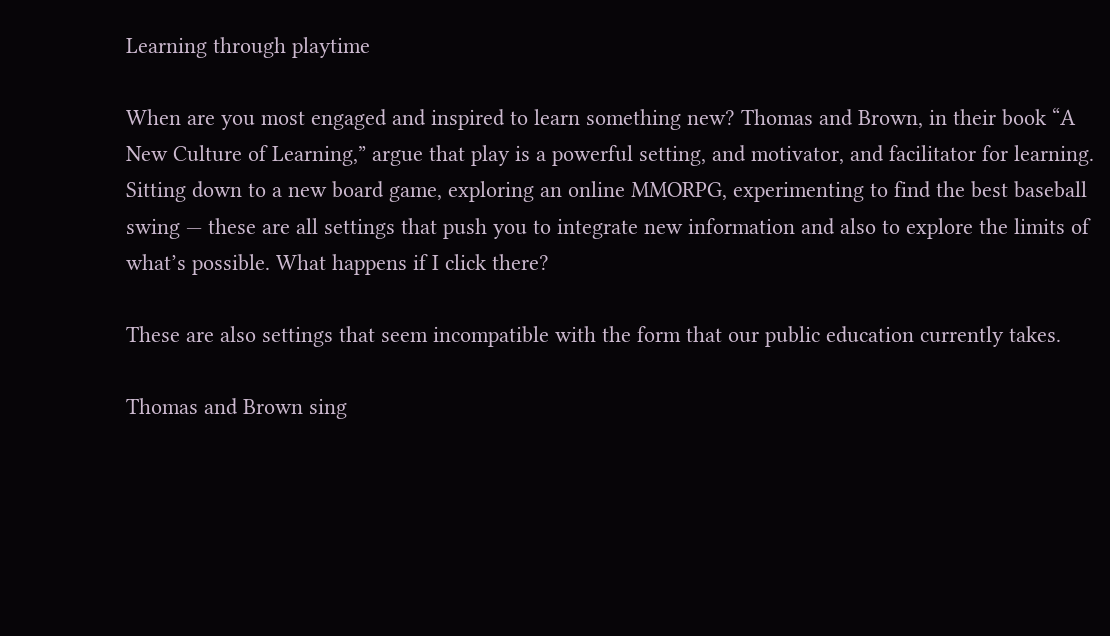Learning through playtime

When are you most engaged and inspired to learn something new? Thomas and Brown, in their book “A New Culture of Learning,” argue that play is a powerful setting, and motivator, and facilitator for learning. Sitting down to a new board game, exploring an online MMORPG, experimenting to find the best baseball swing — these are all settings that push you to integrate new information and also to explore the limits of what’s possible. What happens if I click there?

These are also settings that seem incompatible with the form that our public education currently takes.

Thomas and Brown sing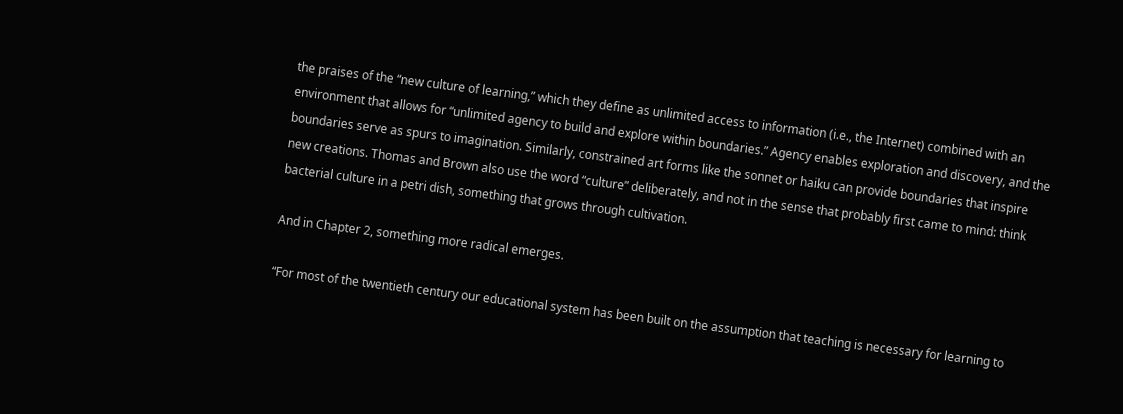the praises of the “new culture of learning,” which they define as unlimited access to information (i.e., the Internet) combined with an environment that allows for “unlimited agency to build and explore within boundaries.” Agency enables exploration and discovery, and the boundaries serve as spurs to imagination. Similarly, constrained art forms like the sonnet or haiku can provide boundaries that inspire new creations. Thomas and Brown also use the word “culture” deliberately, and not in the sense that probably first came to mind: think bacterial culture in a petri dish, something that grows through cultivation.

And in Chapter 2, something more radical emerges.

“For most of the twentieth century our educational system has been built on the assumption that teaching is necessary for learning to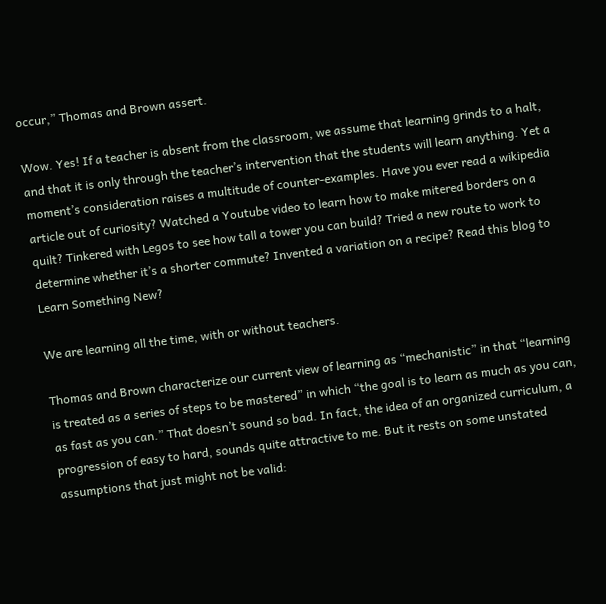occur,” Thomas and Brown assert.

Wow. Yes! If a teacher is absent from the classroom, we assume that learning grinds to a halt, and that it is only through the teacher’s intervention that the students will learn anything. Yet a moment’s consideration raises a multitude of counter-examples. Have you ever read a wikipedia article out of curiosity? Watched a Youtube video to learn how to make mitered borders on a quilt? Tinkered with Legos to see how tall a tower you can build? Tried a new route to work to determine whether it’s a shorter commute? Invented a variation on a recipe? Read this blog to Learn Something New?

We are learning all the time, with or without teachers.

Thomas and Brown characterize our current view of learning as “mechanistic” in that “learning is treated as a series of steps to be mastered” in which “the goal is to learn as much as you can, as fast as you can.” That doesn’t sound so bad. In fact, the idea of an organized curriculum, a progression of easy to hard, sounds quite attractive to me. But it rests on some unstated assumptions that just might not be valid: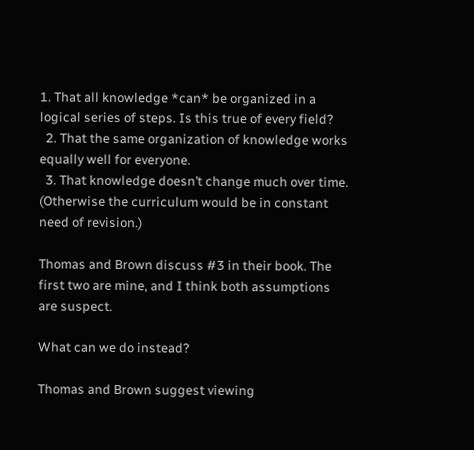1. That all knowledge *can* be organized in a logical series of steps. Is this true of every field?
  2. That the same organization of knowledge works equally well for everyone.
  3. That knowledge doesn’t change much over time. (Otherwise the curriculum would be in constant need of revision.)

Thomas and Brown discuss #3 in their book. The first two are mine, and I think both assumptions are suspect.

What can we do instead?

Thomas and Brown suggest viewing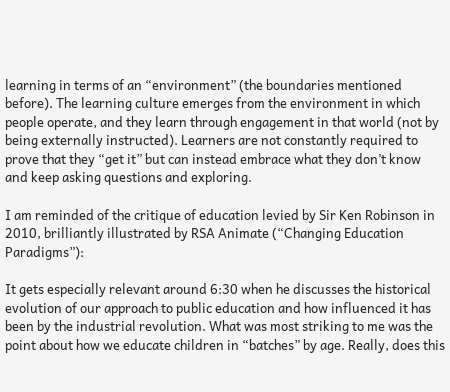learning in terms of an “environment” (the boundaries mentioned before). The learning culture emerges from the environment in which people operate, and they learn through engagement in that world (not by being externally instructed). Learners are not constantly required to prove that they “get it” but can instead embrace what they don’t know and keep asking questions and exploring.

I am reminded of the critique of education levied by Sir Ken Robinson in 2010, brilliantly illustrated by RSA Animate (“Changing Education Paradigms”):

It gets especially relevant around 6:30 when he discusses the historical evolution of our approach to public education and how influenced it has been by the industrial revolution. What was most striking to me was the point about how we educate children in “batches” by age. Really, does this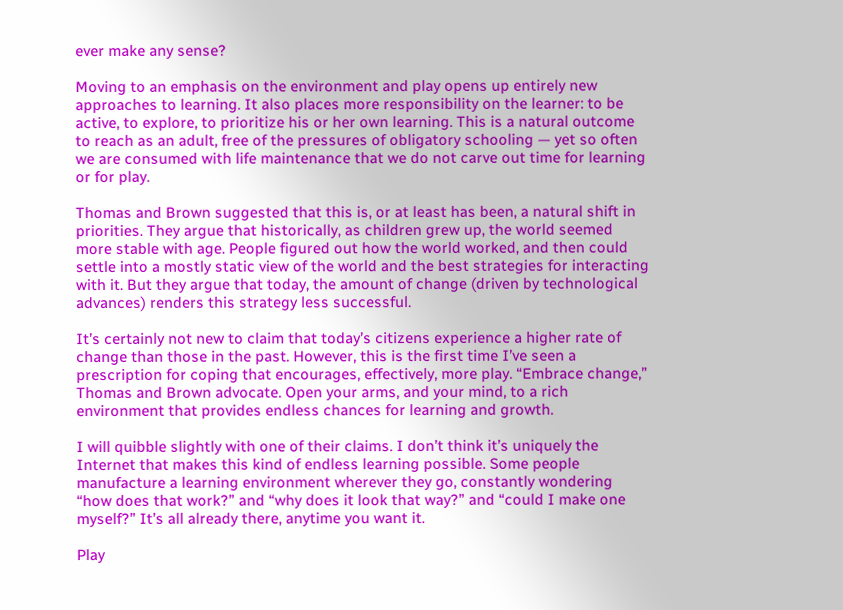ever make any sense?

Moving to an emphasis on the environment and play opens up entirely new approaches to learning. It also places more responsibility on the learner: to be active, to explore, to prioritize his or her own learning. This is a natural outcome to reach as an adult, free of the pressures of obligatory schooling — yet so often we are consumed with life maintenance that we do not carve out time for learning or for play.

Thomas and Brown suggested that this is, or at least has been, a natural shift in priorities. They argue that historically, as children grew up, the world seemed more stable with age. People figured out how the world worked, and then could settle into a mostly static view of the world and the best strategies for interacting with it. But they argue that today, the amount of change (driven by technological advances) renders this strategy less successful.

It’s certainly not new to claim that today’s citizens experience a higher rate of change than those in the past. However, this is the first time I’ve seen a prescription for coping that encourages, effectively, more play. “Embrace change,” Thomas and Brown advocate. Open your arms, and your mind, to a rich environment that provides endless chances for learning and growth.

I will quibble slightly with one of their claims. I don’t think it’s uniquely the Internet that makes this kind of endless learning possible. Some people manufacture a learning environment wherever they go, constantly wondering “how does that work?” and “why does it look that way?” and “could I make one myself?” It’s all already there, anytime you want it.

Play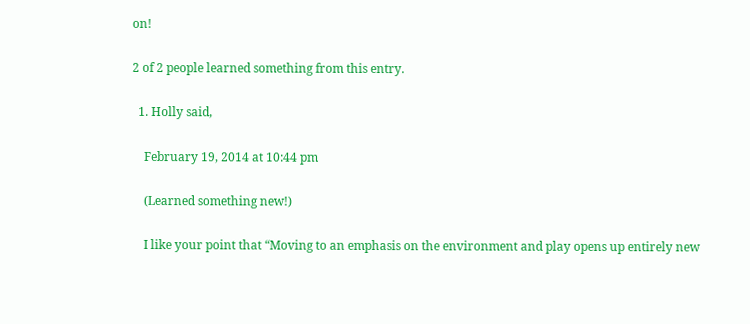on!

2 of 2 people learned something from this entry.

  1. Holly said,

    February 19, 2014 at 10:44 pm

    (Learned something new!)

    I like your point that “Moving to an emphasis on the environment and play opens up entirely new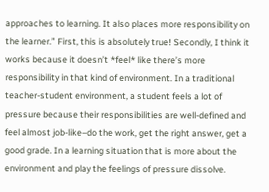approaches to learning. It also places more responsibility on the learner.” First, this is absolutely true! Secondly, I think it works because it doesn’t *feel* like there’s more responsibility in that kind of environment. In a traditional teacher-student environment, a student feels a lot of pressure because their responsibilities are well-defined and feel almost job-like–do the work, get the right answer, get a good grade. In a learning situation that is more about the environment and play the feelings of pressure dissolve.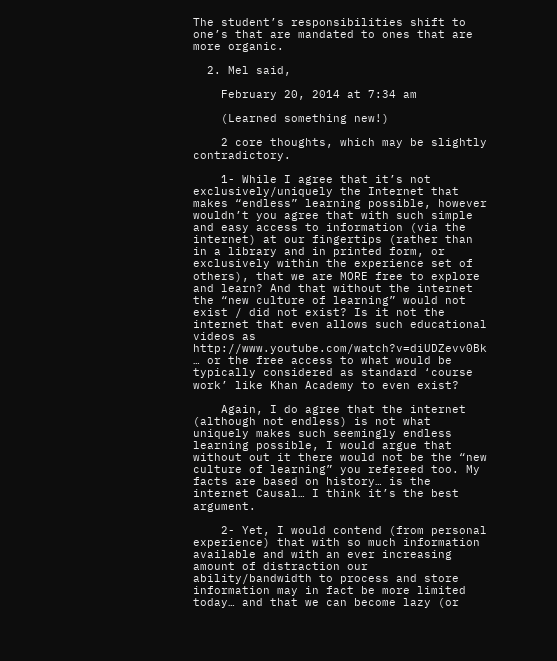The student’s responsibilities shift to one’s that are mandated to ones that are more organic.

  2. Mel said,

    February 20, 2014 at 7:34 am

    (Learned something new!)

    2 core thoughts, which may be slightly contradictory.

    1- While I agree that it’s not exclusively/uniquely the Internet that makes “endless” learning possible, however wouldn’t you agree that with such simple and easy access to information (via the internet) at our fingertips (rather than in a library and in printed form, or exclusively within the experience set of others), that we are MORE free to explore and learn? And that without the internet the “new culture of learning” would not exist / did not exist? Is it not the internet that even allows such educational videos as http://www.youtube.com/watch?v=diUDZevv0Bk … or the free access to what would be typically considered as standard ‘course work’ like Khan Academy to even exist?

    Again, I do agree that the internet (although not endless) is not what uniquely makes such seemingly endless learning possible, I would argue that without out it there would not be the “new culture of learning” you refereed too. My facts are based on history… is the internet Causal… I think it’s the best argument.

    2- Yet, I would contend (from personal experience) that with so much information available and with an ever increasing amount of distraction our ability/bandwidth to process and store information may in fact be more limited today… and that we can become lazy (or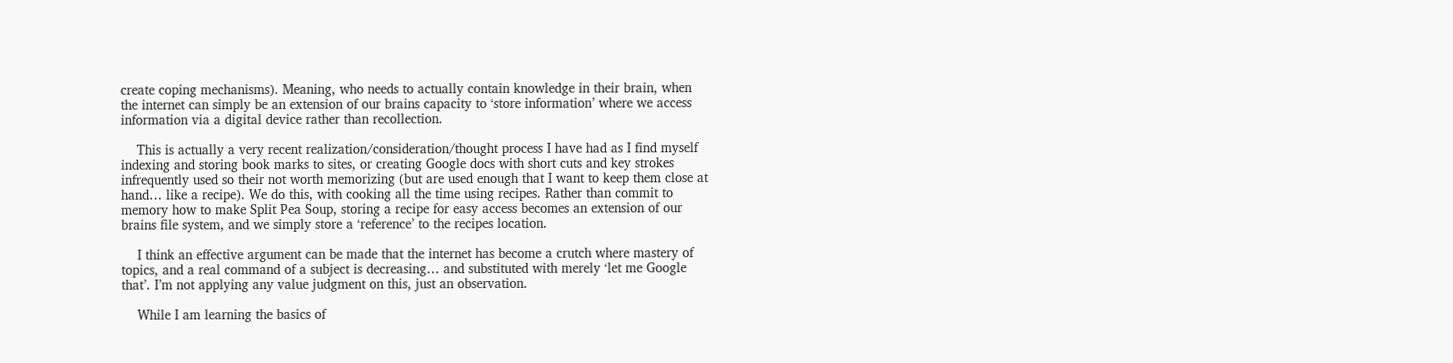create coping mechanisms). Meaning, who needs to actually contain knowledge in their brain, when the internet can simply be an extension of our brains capacity to ‘store information’ where we access information via a digital device rather than recollection.

    This is actually a very recent realization/consideration/thought process I have had as I find myself indexing and storing book marks to sites, or creating Google docs with short cuts and key strokes infrequently used so their not worth memorizing (but are used enough that I want to keep them close at hand… like a recipe). We do this, with cooking all the time using recipes. Rather than commit to memory how to make Split Pea Soup, storing a recipe for easy access becomes an extension of our brains file system, and we simply store a ‘reference’ to the recipes location.

    I think an effective argument can be made that the internet has become a crutch where mastery of topics, and a real command of a subject is decreasing… and substituted with merely ‘let me Google that’. I’m not applying any value judgment on this, just an observation.

    While I am learning the basics of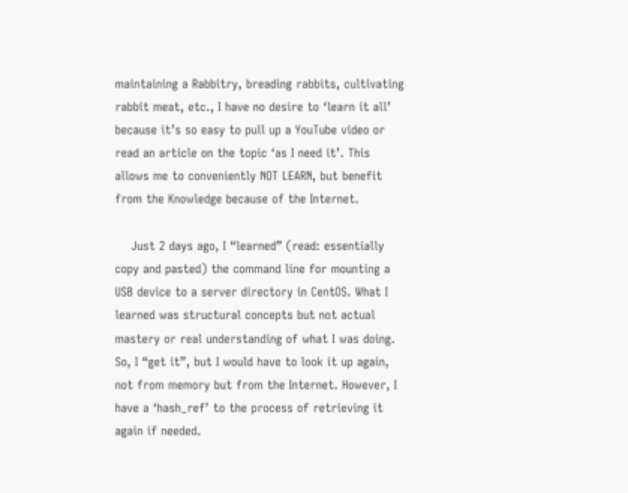maintaining a Rabbitry, breading rabbits, cultivating rabbit meat, etc., I have no desire to ‘learn it all’ because it’s so easy to pull up a YouTube video or read an article on the topic ‘as I need it’. This allows me to conveniently NOT LEARN, but benefit from the Knowledge because of the Internet.

    Just 2 days ago, I “learned” (read: essentially copy and pasted) the command line for mounting a USB device to a server directory in CentOS. What I learned was structural concepts but not actual mastery or real understanding of what I was doing. So, I “get it”, but I would have to look it up again, not from memory but from the Internet. However, I have a ‘hash_ref’ to the process of retrieving it again if needed.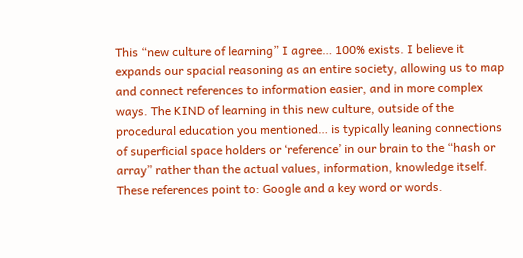This “new culture of learning” I agree… 100% exists. I believe it expands our spacial reasoning as an entire society, allowing us to map and connect references to information easier, and in more complex ways. The KIND of learning in this new culture, outside of the procedural education you mentioned… is typically leaning connections of superficial space holders or ‘reference’ in our brain to the “hash or array” rather than the actual values, information, knowledge itself. These references point to: Google and a key word or words.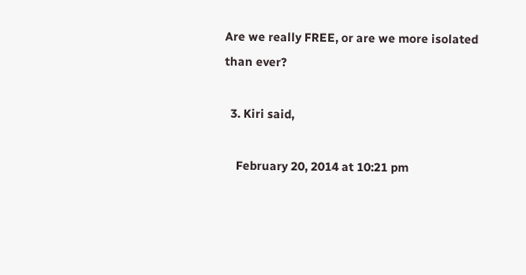Are we really FREE, or are we more isolated than ever?

  3. Kiri said,

    February 20, 2014 at 10:21 pm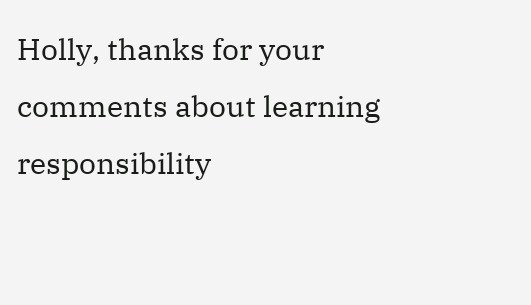Holly, thanks for your comments about learning responsibility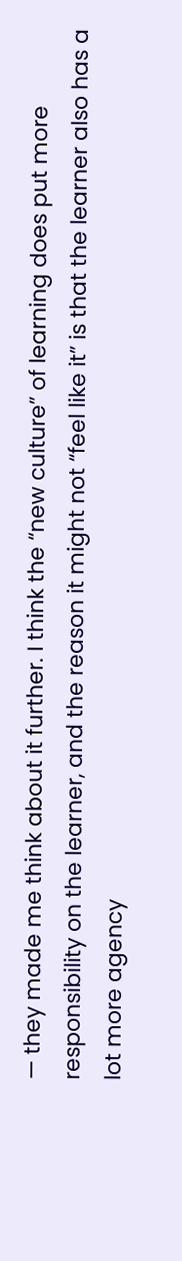— they made me think about it further. I think the “new culture” of learning does put more responsibility on the learner, and the reason it might not “feel like it” is that the learner also has a lot more agency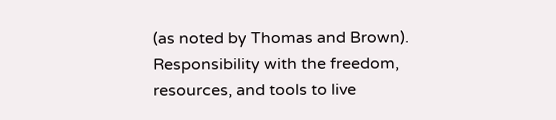(as noted by Thomas and Brown). Responsibility with the freedom, resources, and tools to live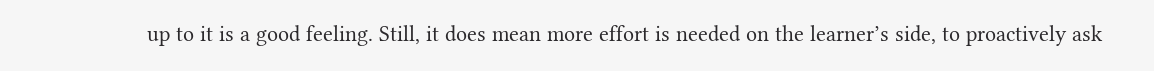up to it is a good feeling. Still, it does mean more effort is needed on the learner’s side, to proactively ask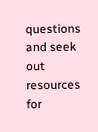questions and seek out resources for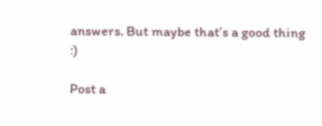answers. But maybe that’s a good thing :)

Post a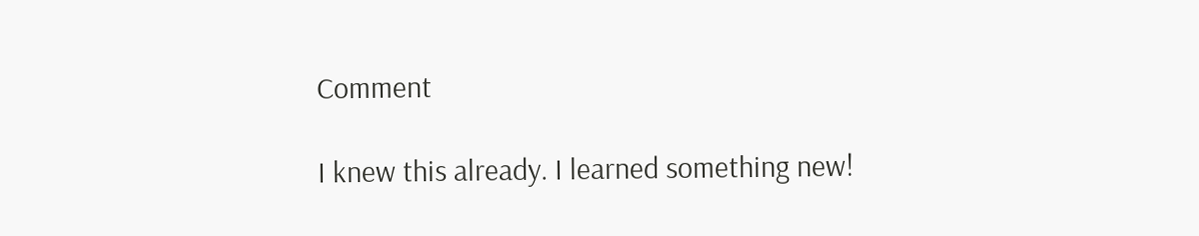Comment

I knew this already. I learned something new!